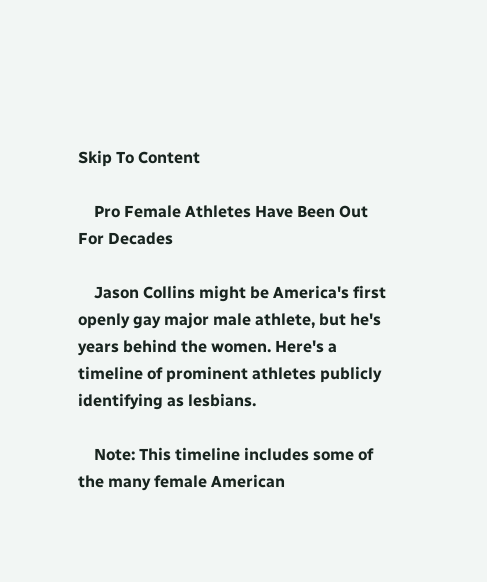Skip To Content

    Pro Female Athletes Have Been Out For Decades

    Jason Collins might be America's first openly gay major male athlete, but he's years behind the women. Here's a timeline of prominent athletes publicly identifying as lesbians.

    Note: This timeline includes some of the many female American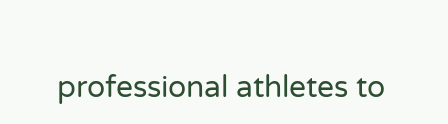professional athletes to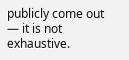publicly come out — it is not exhaustive.